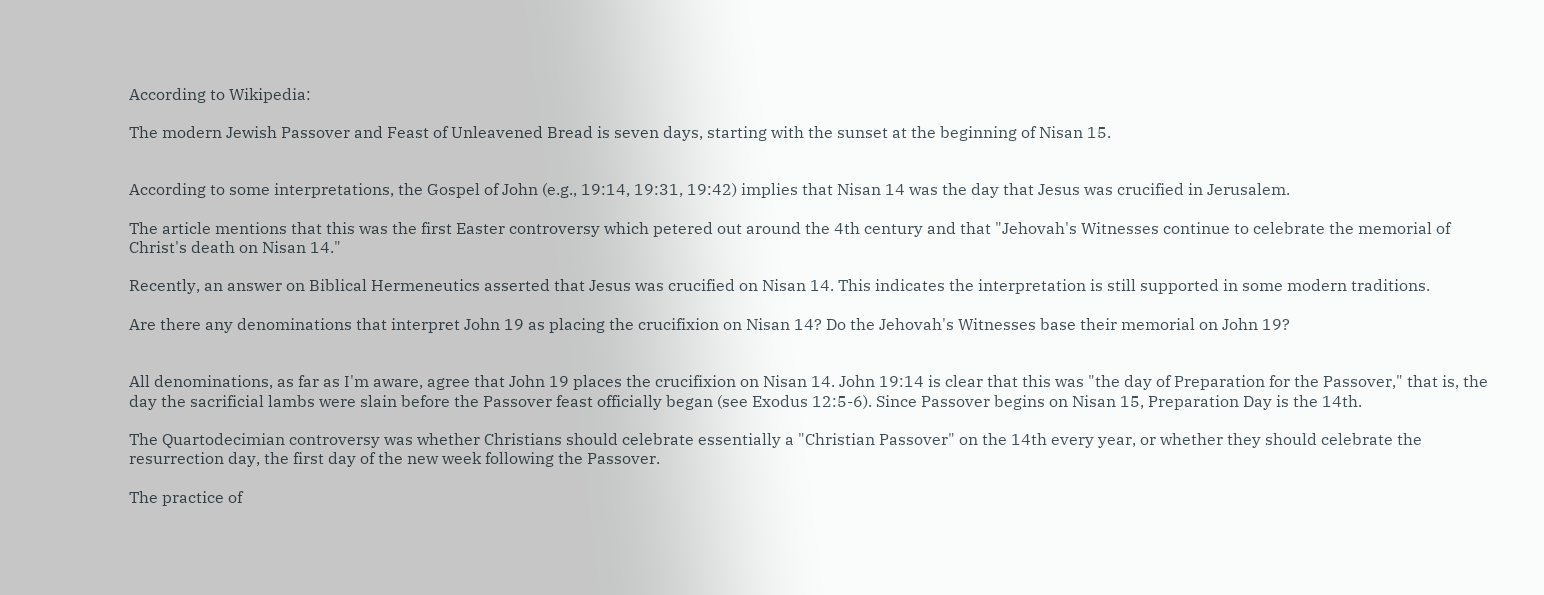According to Wikipedia:

The modern Jewish Passover and Feast of Unleavened Bread is seven days, starting with the sunset at the beginning of Nisan 15.


According to some interpretations, the Gospel of John (e.g., 19:14, 19:31, 19:42) implies that Nisan 14 was the day that Jesus was crucified in Jerusalem.

The article mentions that this was the first Easter controversy which petered out around the 4th century and that "Jehovah's Witnesses continue to celebrate the memorial of Christ's death on Nisan 14."

Recently, an answer on Biblical Hermeneutics asserted that Jesus was crucified on Nisan 14. This indicates the interpretation is still supported in some modern traditions.

Are there any denominations that interpret John 19 as placing the crucifixion on Nisan 14? Do the Jehovah's Witnesses base their memorial on John 19?


All denominations, as far as I'm aware, agree that John 19 places the crucifixion on Nisan 14. John 19:14 is clear that this was "the day of Preparation for the Passover," that is, the day the sacrificial lambs were slain before the Passover feast officially began (see Exodus 12:5-6). Since Passover begins on Nisan 15, Preparation Day is the 14th.

The Quartodecimian controversy was whether Christians should celebrate essentially a "Christian Passover" on the 14th every year, or whether they should celebrate the resurrection day, the first day of the new week following the Passover.

The practice of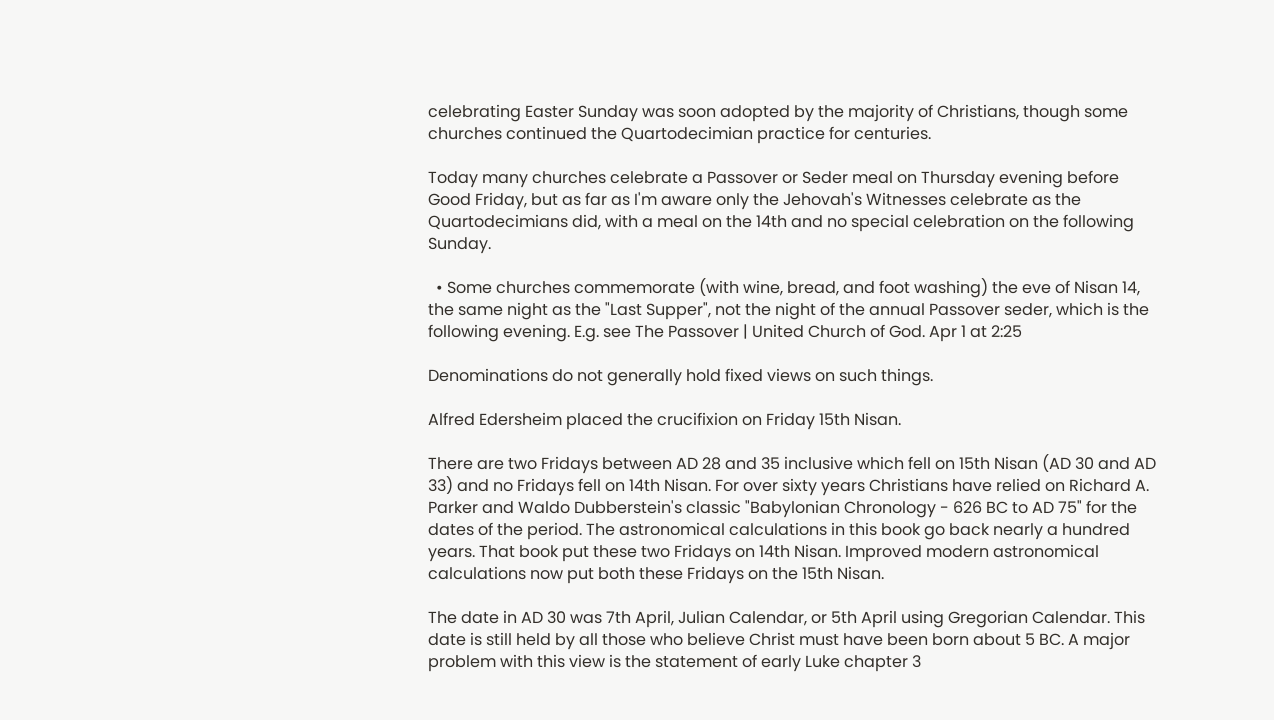celebrating Easter Sunday was soon adopted by the majority of Christians, though some churches continued the Quartodecimian practice for centuries.

Today many churches celebrate a Passover or Seder meal on Thursday evening before Good Friday, but as far as I'm aware only the Jehovah's Witnesses celebrate as the Quartodecimians did, with a meal on the 14th and no special celebration on the following Sunday.

  • Some churches commemorate (with wine, bread, and foot washing) the eve of Nisan 14, the same night as the "Last Supper", not the night of the annual Passover seder, which is the following evening. E.g. see The Passover | United Church of God. Apr 1 at 2:25

Denominations do not generally hold fixed views on such things.

Alfred Edersheim placed the crucifixion on Friday 15th Nisan.

There are two Fridays between AD 28 and 35 inclusive which fell on 15th Nisan (AD 30 and AD 33) and no Fridays fell on 14th Nisan. For over sixty years Christians have relied on Richard A. Parker and Waldo Dubberstein's classic "Babylonian Chronology - 626 BC to AD 75" for the dates of the period. The astronomical calculations in this book go back nearly a hundred years. That book put these two Fridays on 14th Nisan. Improved modern astronomical calculations now put both these Fridays on the 15th Nisan.

The date in AD 30 was 7th April, Julian Calendar, or 5th April using Gregorian Calendar. This date is still held by all those who believe Christ must have been born about 5 BC. A major problem with this view is the statement of early Luke chapter 3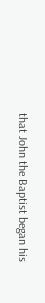that John the Baptist began his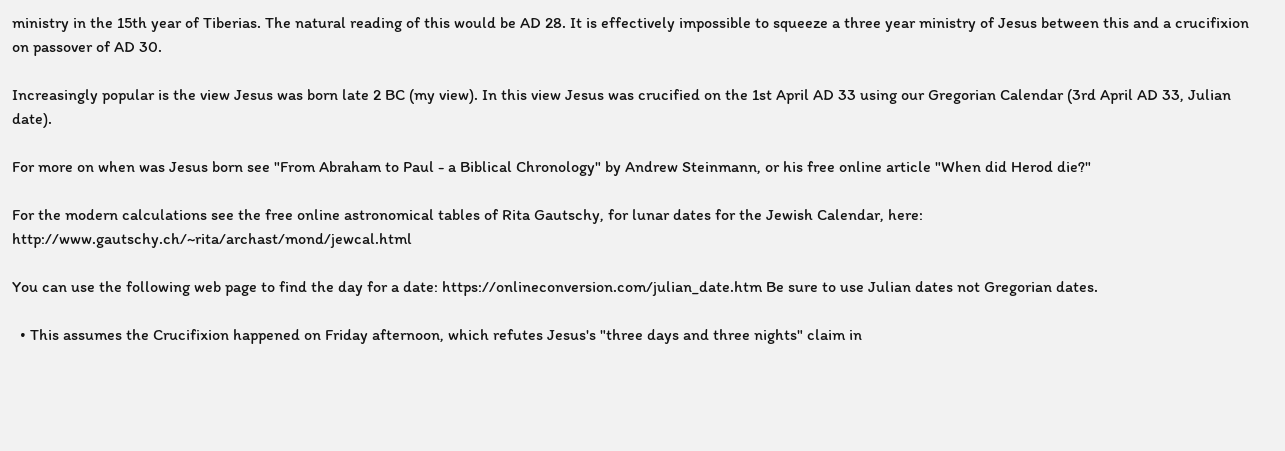ministry in the 15th year of Tiberias. The natural reading of this would be AD 28. It is effectively impossible to squeeze a three year ministry of Jesus between this and a crucifixion on passover of AD 30.

Increasingly popular is the view Jesus was born late 2 BC (my view). In this view Jesus was crucified on the 1st April AD 33 using our Gregorian Calendar (3rd April AD 33, Julian date).

For more on when was Jesus born see "From Abraham to Paul - a Biblical Chronology" by Andrew Steinmann, or his free online article "When did Herod die?"

For the modern calculations see the free online astronomical tables of Rita Gautschy, for lunar dates for the Jewish Calendar, here: http://www.gautschy.ch/~rita/archast/mond/jewcal.html

You can use the following web page to find the day for a date: https://onlineconversion.com/julian_date.htm Be sure to use Julian dates not Gregorian dates.

  • This assumes the Crucifixion happened on Friday afternoon, which refutes Jesus's "three days and three nights" claim in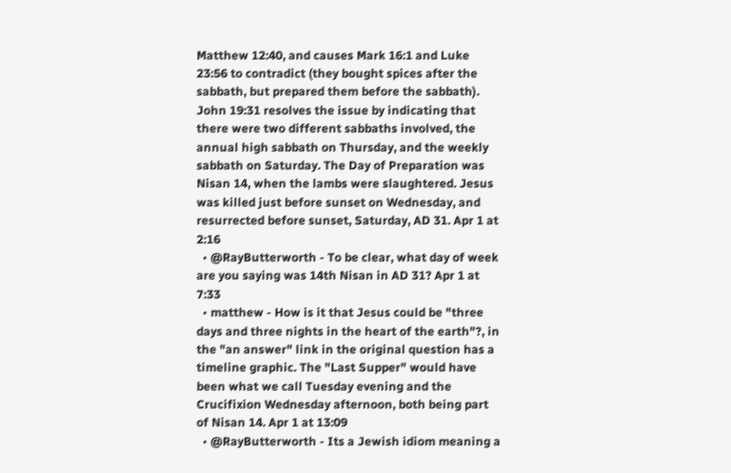Matthew 12:40, and causes Mark 16:1 and Luke 23:56 to contradict (they bought spices after the sabbath, but prepared them before the sabbath). John 19:31 resolves the issue by indicating that there were two different sabbaths involved, the annual high sabbath on Thursday, and the weekly sabbath on Saturday. The Day of Preparation was Nisan 14, when the lambs were slaughtered. Jesus was killed just before sunset on Wednesday, and resurrected before sunset, Saturday, AD 31. Apr 1 at 2:16
  • @RayButterworth - To be clear, what day of week are you saying was 14th Nisan in AD 31? Apr 1 at 7:33
  • matthew - How is it that Jesus could be "three days and three nights in the heart of the earth"?, in the "an answer" link in the original question has a timeline graphic. The "Last Supper" would have been what we call Tuesday evening and the Crucifixion Wednesday afternoon, both being part of Nisan 14. Apr 1 at 13:09
  • @RayButterworth - Its a Jewish idiom meaning a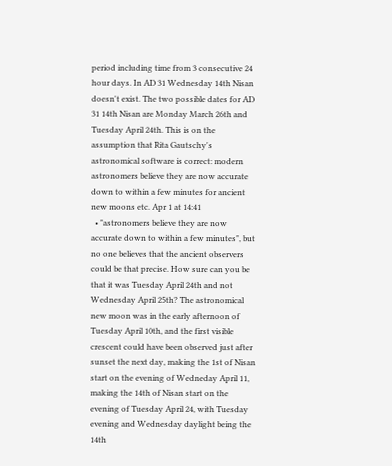period including time from 3 consecutive 24 hour days. In AD 31 Wednesday 14th Nisan doesn't exist. The two possible dates for AD 31 14th Nisan are Monday March 26th and Tuesday April 24th. This is on the assumption that Rita Gautschy's astronomical software is correct: modern astronomers believe they are now accurate down to within a few minutes for ancient new moons etc. Apr 1 at 14:41
  • "astronomers believe they are now accurate down to within a few minutes", but no one believes that the ancient observers could be that precise. How sure can you be that it was Tuesday April 24th and not Wednesday April 25th? The astronomical new moon was in the early afternoon of Tuesday April 10th, and the first visible crescent could have been observed just after sunset the next day, making the 1st of Nisan start on the evening of Wedneday April 11, making the 14th of Nisan start on the evening of Tuesday April 24, with Tuesday evening and Wednesday daylight being the 14th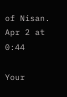of Nisan. Apr 2 at 0:44

Your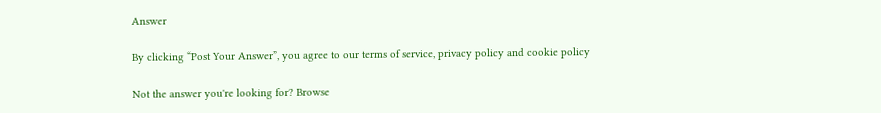Answer

By clicking “Post Your Answer”, you agree to our terms of service, privacy policy and cookie policy

Not the answer you're looking for? Browse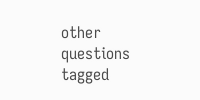other questions tagged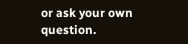or ask your own question.